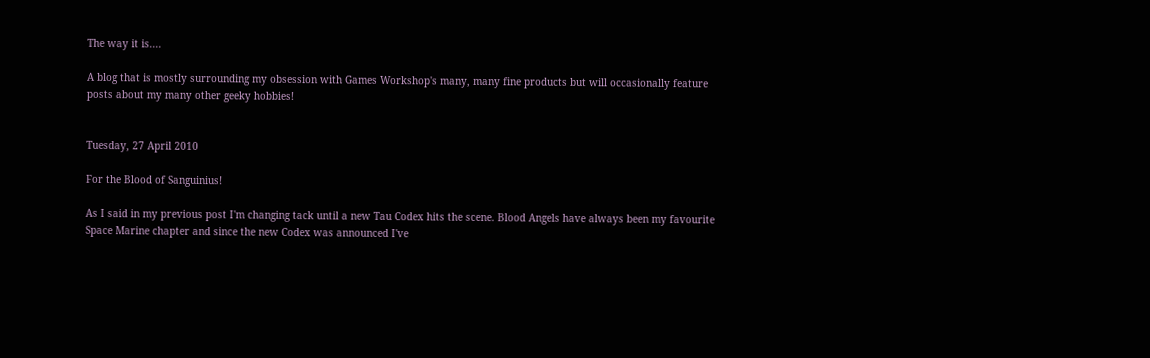The way it is....

A blog that is mostly surrounding my obsession with Games Workshop's many, many fine products but will occasionally feature posts about my many other geeky hobbies!


Tuesday, 27 April 2010

For the Blood of Sanguinius!

As I said in my previous post I'm changing tack until a new Tau Codex hits the scene. Blood Angels have always been my favourite Space Marine chapter and since the new Codex was announced I've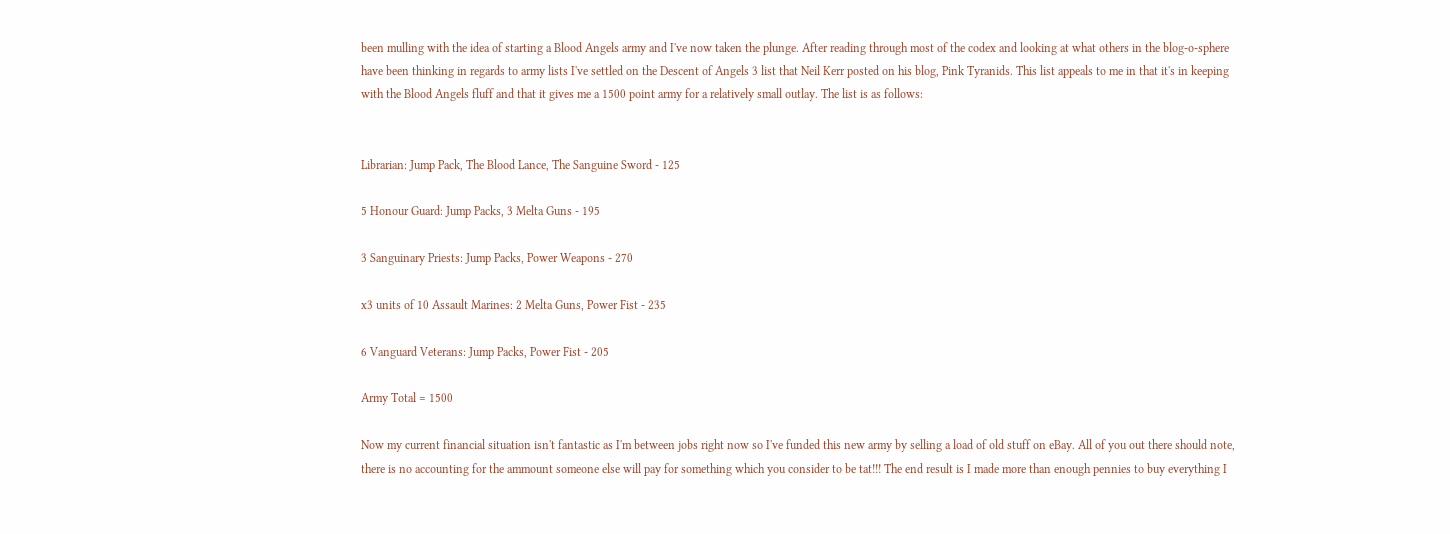been mulling with the idea of starting a Blood Angels army and I've now taken the plunge. After reading through most of the codex and looking at what others in the blog-o-sphere have been thinking in regards to army lists I've settled on the Descent of Angels 3 list that Neil Kerr posted on his blog, Pink Tyranids. This list appeals to me in that it's in keeping with the Blood Angels fluff and that it gives me a 1500 point army for a relatively small outlay. The list is as follows:


Librarian: Jump Pack, The Blood Lance, The Sanguine Sword - 125

5 Honour Guard: Jump Packs, 3 Melta Guns - 195

3 Sanguinary Priests: Jump Packs, Power Weapons - 270

x3 units of 10 Assault Marines: 2 Melta Guns, Power Fist - 235

6 Vanguard Veterans: Jump Packs, Power Fist - 205

Army Total = 1500

Now my current financial situation isn't fantastic as I'm between jobs right now so I've funded this new army by selling a load of old stuff on eBay. All of you out there should note, there is no accounting for the ammount someone else will pay for something which you consider to be tat!!! The end result is I made more than enough pennies to buy everything I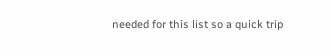needed for this list so a quick trip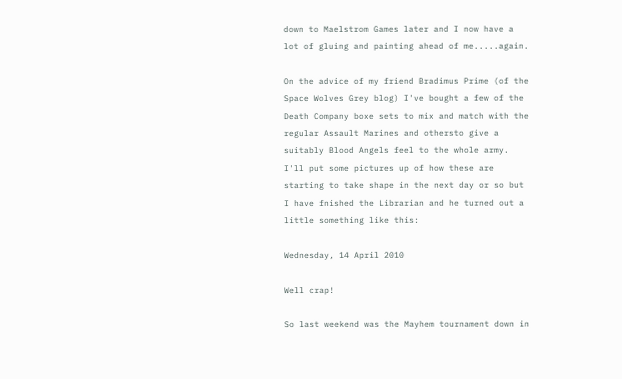down to Maelstrom Games later and I now have a lot of gluing and painting ahead of me.....again.

On the advice of my friend Bradimus Prime (of the Space Wolves Grey blog) I've bought a few of the Death Company boxe sets to mix and match with the regular Assault Marines and othersto give a suitably Blood Angels feel to the whole army. I'll put some pictures up of how these are starting to take shape in the next day or so but I have fnished the Librarian and he turned out a little something like this:

Wednesday, 14 April 2010

Well crap!

So last weekend was the Mayhem tournament down in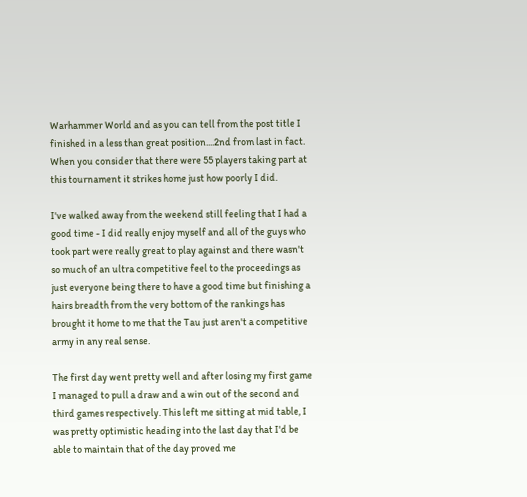Warhammer World and as you can tell from the post title I finished in a less than great position....2nd from last in fact. When you consider that there were 55 players taking part at this tournament it strikes home just how poorly I did.

I've walked away from the weekend still feeling that I had a good time - I did really enjoy myself and all of the guys who took part were really great to play against and there wasn't so much of an ultra competitive feel to the proceedings as just everyone being there to have a good time but finishing a hairs breadth from the very bottom of the rankings has brought it home to me that the Tau just aren't a competitive army in any real sense.

The first day went pretty well and after losing my first game I managed to pull a draw and a win out of the second and third games respectively. This left me sitting at mid table, I was pretty optimistic heading into the last day that I'd be able to maintain that of the day proved me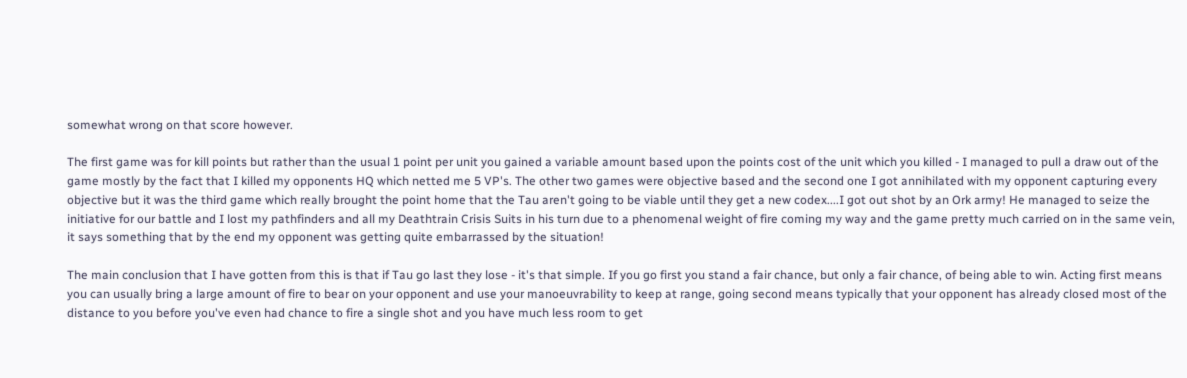somewhat wrong on that score however.

The first game was for kill points but rather than the usual 1 point per unit you gained a variable amount based upon the points cost of the unit which you killed - I managed to pull a draw out of the game mostly by the fact that I killed my opponents HQ which netted me 5 VP's. The other two games were objective based and the second one I got annihilated with my opponent capturing every objective but it was the third game which really brought the point home that the Tau aren't going to be viable until they get a new codex....I got out shot by an Ork army! He managed to seize the initiative for our battle and I lost my pathfinders and all my Deathtrain Crisis Suits in his turn due to a phenomenal weight of fire coming my way and the game pretty much carried on in the same vein, it says something that by the end my opponent was getting quite embarrassed by the situation!

The main conclusion that I have gotten from this is that if Tau go last they lose - it's that simple. If you go first you stand a fair chance, but only a fair chance, of being able to win. Acting first means you can usually bring a large amount of fire to bear on your opponent and use your manoeuvrability to keep at range, going second means typically that your opponent has already closed most of the distance to you before you've even had chance to fire a single shot and you have much less room to get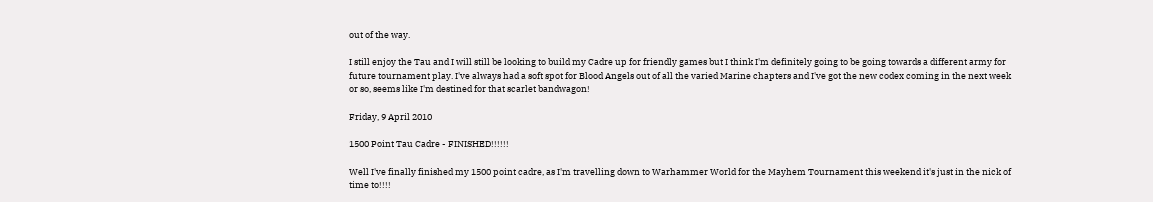out of the way.

I still enjoy the Tau and I will still be looking to build my Cadre up for friendly games but I think I'm definitely going to be going towards a different army for future tournament play. I've always had a soft spot for Blood Angels out of all the varied Marine chapters and I've got the new codex coming in the next week or so, seems like I'm destined for that scarlet bandwagon!

Friday, 9 April 2010

1500 Point Tau Cadre - FINISHED!!!!!!

Well I've finally finished my 1500 point cadre, as I'm travelling down to Warhammer World for the Mayhem Tournament this weekend it's just in the nick of time to!!!!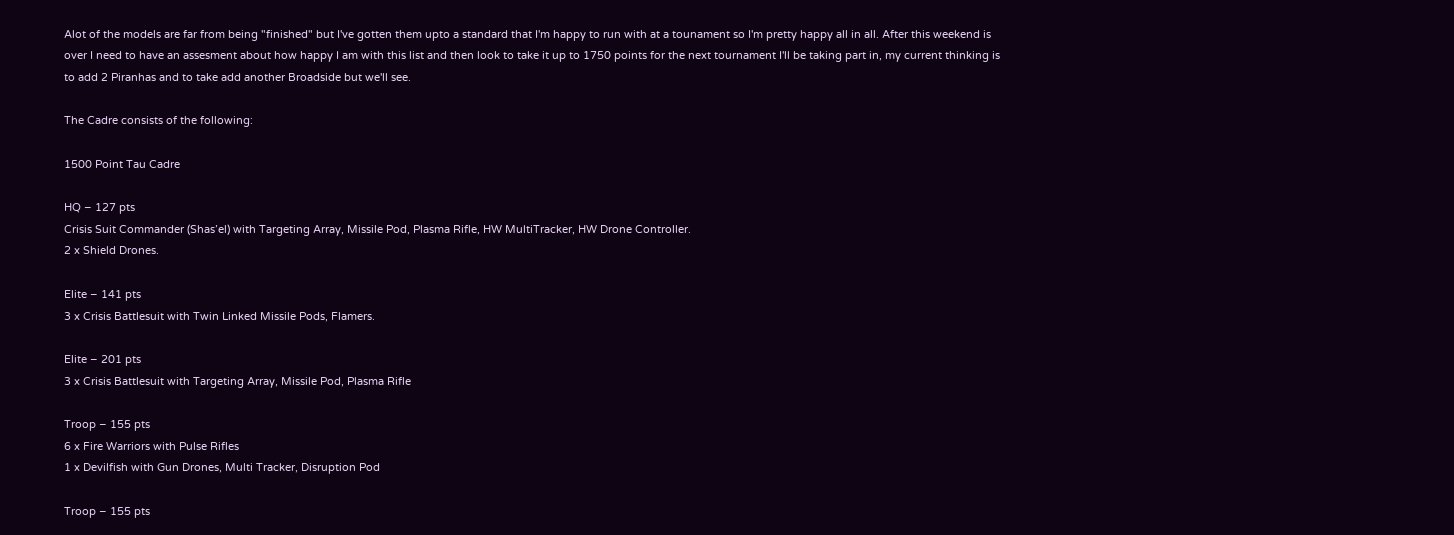Alot of the models are far from being "finished" but I've gotten them upto a standard that I'm happy to run with at a tounament so I'm pretty happy all in all. After this weekend is over I need to have an assesment about how happy I am with this list and then look to take it up to 1750 points for the next tournament I'll be taking part in, my current thinking is to add 2 Piranhas and to take add another Broadside but we'll see.

The Cadre consists of the following:

1500 Point Tau Cadre

HQ – 127 pts
Crisis Suit Commander (Shas’el) with Targeting Array, Missile Pod, Plasma Rifle, HW MultiTracker, HW Drone Controller.
2 x Shield Drones.

Elite – 141 pts
3 x Crisis Battlesuit with Twin Linked Missile Pods, Flamers.

Elite – 201 pts
3 x Crisis Battlesuit with Targeting Array, Missile Pod, Plasma Rifle

Troop – 155 pts
6 x Fire Warriors with Pulse Rifles
1 x Devilfish with Gun Drones, Multi Tracker, Disruption Pod

Troop – 155 pts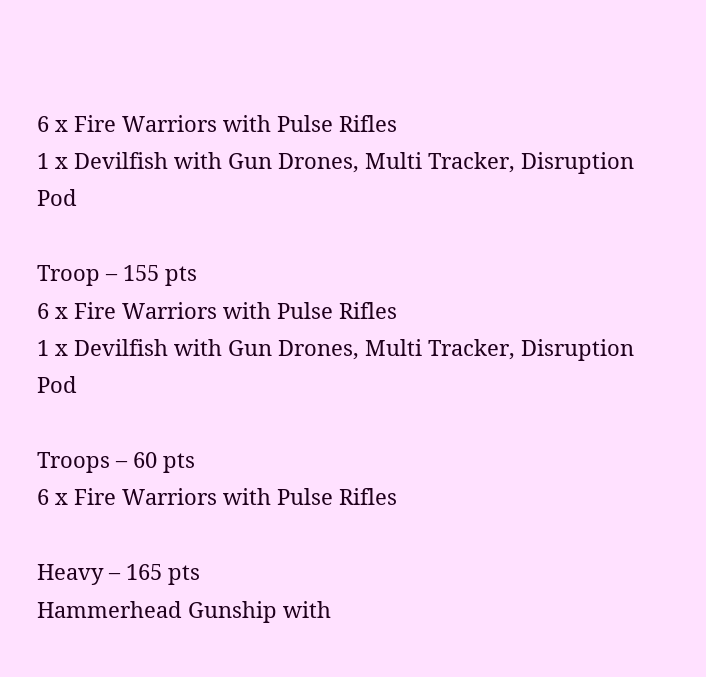6 x Fire Warriors with Pulse Rifles
1 x Devilfish with Gun Drones, Multi Tracker, Disruption Pod

Troop – 155 pts
6 x Fire Warriors with Pulse Rifles
1 x Devilfish with Gun Drones, Multi Tracker, Disruption Pod

Troops – 60 pts
6 x Fire Warriors with Pulse Rifles

Heavy – 165 pts
Hammerhead Gunship with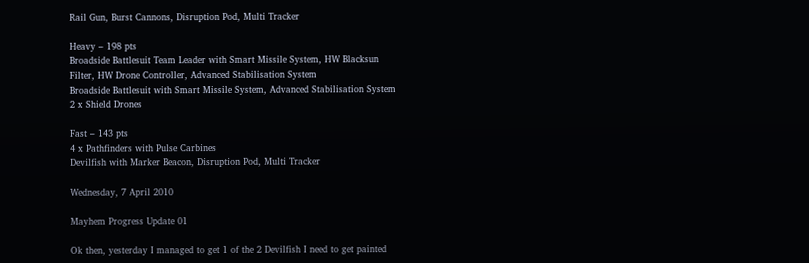Rail Gun, Burst Cannons, Disruption Pod, Multi Tracker

Heavy – 198 pts
Broadside Battlesuit Team Leader with Smart Missile System, HW Blacksun Filter, HW Drone Controller, Advanced Stabilisation System
Broadside Battlesuit with Smart Missile System, Advanced Stabilisation System
2 x Shield Drones

Fast – 143 pts
4 x Pathfinders with Pulse Carbines
Devilfish with Marker Beacon, Disruption Pod, Multi Tracker

Wednesday, 7 April 2010

Mayhem Progress Update 01

Ok then, yesterday I managed to get 1 of the 2 Devilfish I need to get painted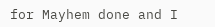for Mayhem done and I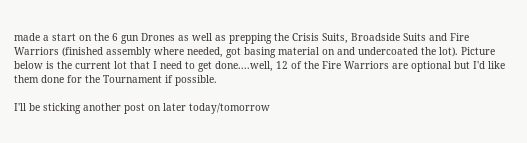made a start on the 6 gun Drones as well as prepping the Crisis Suits, Broadside Suits and Fire Warriors (finished assembly where needed, got basing material on and undercoated the lot). Picture below is the current lot that I need to get done....well, 12 of the Fire Warriors are optional but I'd like them done for the Tournament if possible.

I'll be sticking another post on later today/tomorrow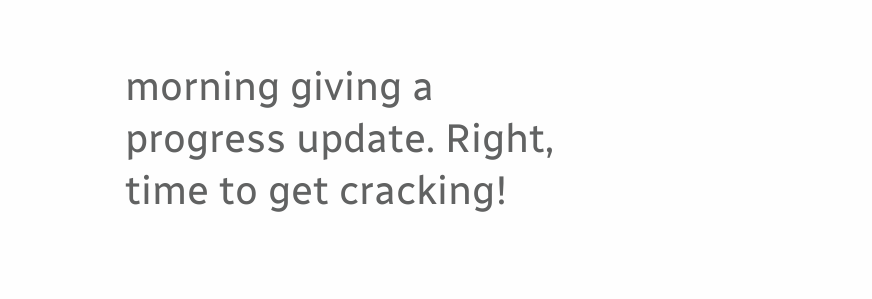morning giving a progress update. Right, time to get cracking!